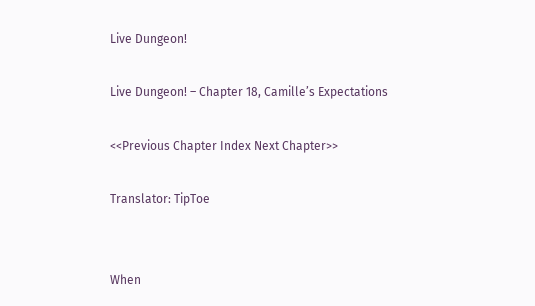Live Dungeon!

Live Dungeon! – Chapter 18, Camille’s Expectations

<<Previous Chapter Index Next Chapter>>

Translator: TipToe


When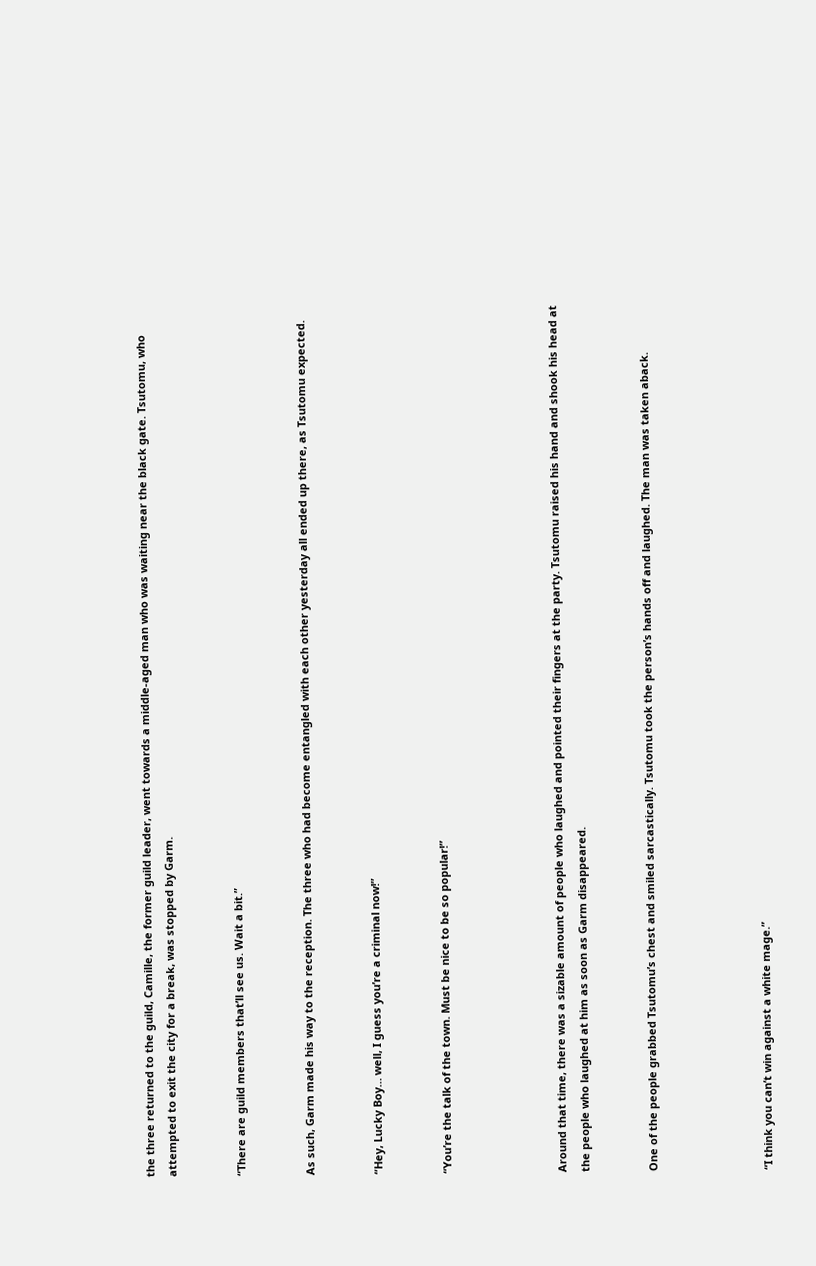the three returned to the guild, Camille, the former guild leader, went towards a middle-aged man who was waiting near the black gate. Tsutomu, who attempted to exit the city for a break, was stopped by Garm.


“There are guild members that’ll see us. Wait a bit.”


As such, Garm made his way to the reception. The three who had become entangled with each other yesterday all ended up there, as Tsutomu expected.


“Hey, Lucky Boy… well, I guess you’re a criminal now!”


“You’re the talk of the town. Must be nice to be so popular!”




Around that time, there was a sizable amount of people who laughed and pointed their fingers at the party. Tsutomu raised his hand and shook his head at the people who laughed at him as soon as Garm disappeared.


One of the people grabbed Tsutomu’s chest and smiled sarcastically. Tsutomu took the person’s hands off and laughed. The man was taken aback.




“I think you can’t win against a white mage.”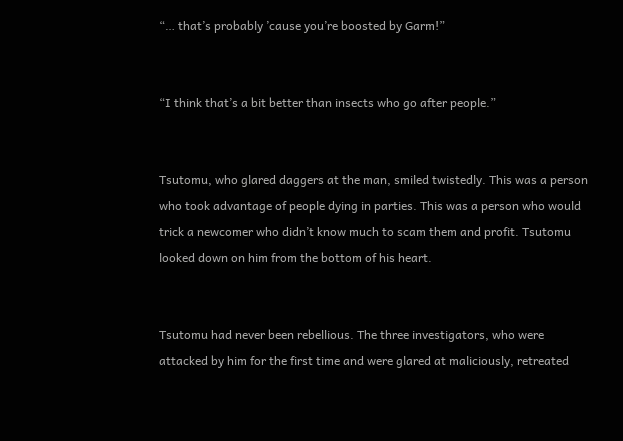“… that’s probably ’cause you’re boosted by Garm!”


“I think that’s a bit better than insects who go after people.”


Tsutomu, who glared daggers at the man, smiled twistedly. This was a person who took advantage of people dying in parties. This was a person who would trick a newcomer who didn’t know much to scam them and profit. Tsutomu looked down on him from the bottom of his heart.


Tsutomu had never been rebellious. The three investigators, who were attacked by him for the first time and were glared at maliciously, retreated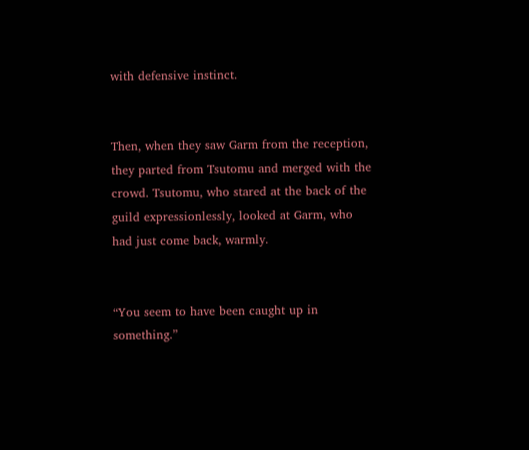with defensive instinct.


Then, when they saw Garm from the reception, they parted from Tsutomu and merged with the crowd. Tsutomu, who stared at the back of the guild expressionlessly, looked at Garm, who had just come back, warmly.


“You seem to have been caught up in something.”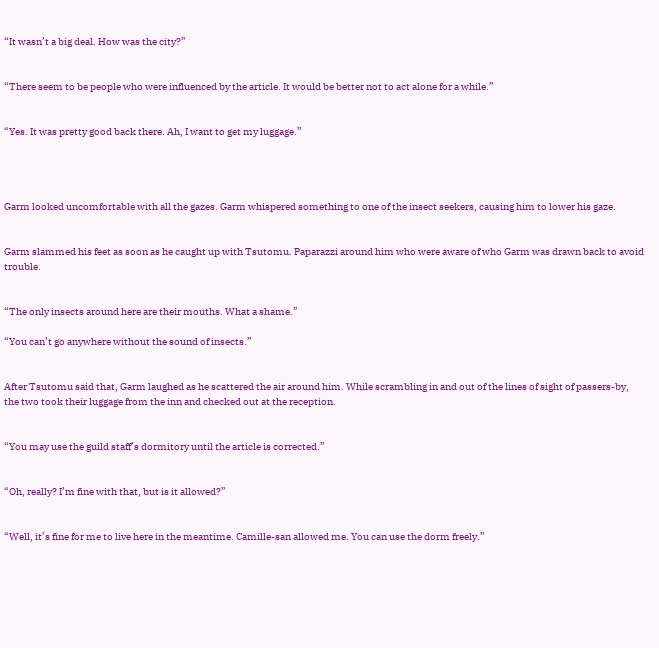“It wasn’t a big deal. How was the city?”


“There seem to be people who were influenced by the article. It would be better not to act alone for a while.”


“Yes. It was pretty good back there. Ah, I want to get my luggage.”




Garm looked uncomfortable with all the gazes. Garm whispered something to one of the insect seekers, causing him to lower his gaze.


Garm slammed his feet as soon as he caught up with Tsutomu. Paparazzi around him who were aware of who Garm was drawn back to avoid trouble.


“The only insects around here are their mouths. What a shame.”

“You can’t go anywhere without the sound of insects.”


After Tsutomu said that, Garm laughed as he scattered the air around him. While scrambling in and out of the lines of sight of passers-by, the two took their luggage from the inn and checked out at the reception.


“You may use the guild staff’s dormitory until the article is corrected.”


“Oh, really? I’m fine with that, but is it allowed?”


“Well, it’s fine for me to live here in the meantime. Camille-san allowed me. You can use the dorm freely.”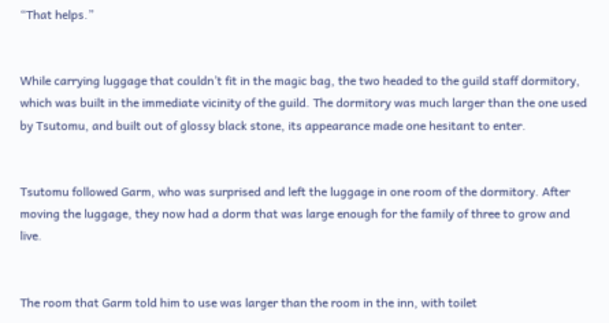“That helps.”


While carrying luggage that couldn’t fit in the magic bag, the two headed to the guild staff dormitory, which was built in the immediate vicinity of the guild. The dormitory was much larger than the one used by Tsutomu, and built out of glossy black stone, its appearance made one hesitant to enter.


Tsutomu followed Garm, who was surprised and left the luggage in one room of the dormitory. After moving the luggage, they now had a dorm that was large enough for the family of three to grow and live.


The room that Garm told him to use was larger than the room in the inn, with toilet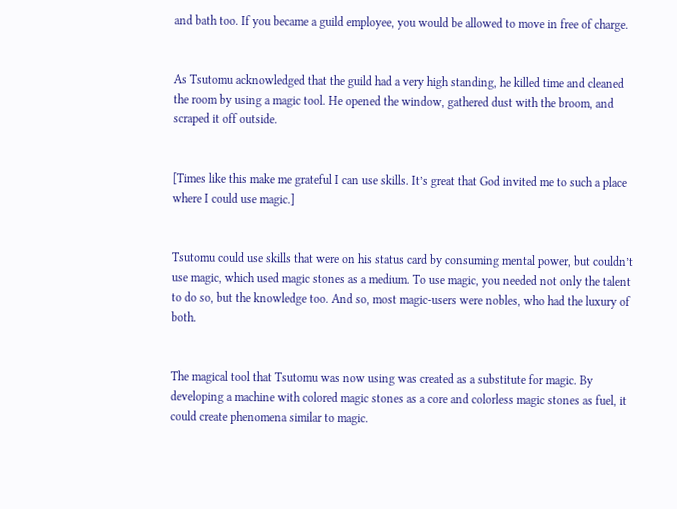and bath too. If you became a guild employee, you would be allowed to move in free of charge.


As Tsutomu acknowledged that the guild had a very high standing, he killed time and cleaned the room by using a magic tool. He opened the window, gathered dust with the broom, and scraped it off outside.


[Times like this make me grateful I can use skills. It’s great that God invited me to such a place where I could use magic.]


Tsutomu could use skills that were on his status card by consuming mental power, but couldn’t use magic, which used magic stones as a medium. To use magic, you needed not only the talent to do so, but the knowledge too. And so, most magic-users were nobles, who had the luxury of both.


The magical tool that Tsutomu was now using was created as a substitute for magic. By developing a machine with colored magic stones as a core and colorless magic stones as fuel, it could create phenomena similar to magic.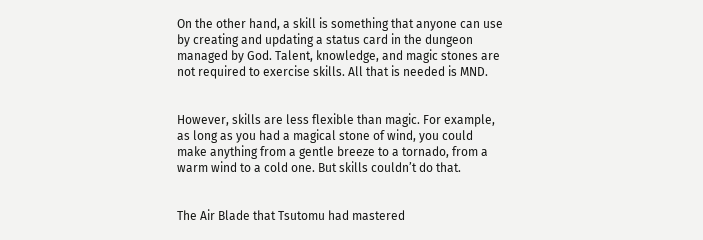On the other hand, a skill is something that anyone can use by creating and updating a status card in the dungeon managed by God. Talent, knowledge, and magic stones are not required to exercise skills. All that is needed is MND.


However, skills are less flexible than magic. For example, as long as you had a magical stone of wind, you could make anything from a gentle breeze to a tornado, from a warm wind to a cold one. But skills couldn’t do that.


The Air Blade that Tsutomu had mastered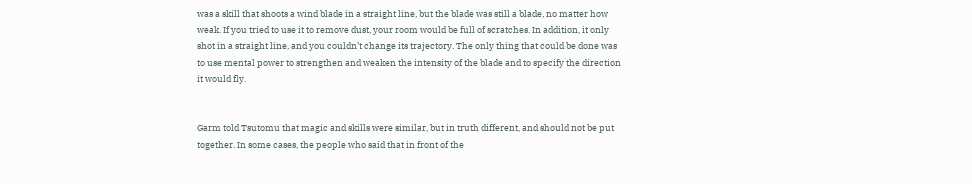was a skill that shoots a wind blade in a straight line, but the blade was still a blade, no matter how weak. If you tried to use it to remove dust, your room would be full of scratches. In addition, it only shot in a straight line, and you couldn’t change its trajectory. The only thing that could be done was to use mental power to strengthen and weaken the intensity of the blade and to specify the direction it would fly.


Garm told Tsutomu that magic and skills were similar, but in truth different, and should not be put together. In some cases, the people who said that in front of the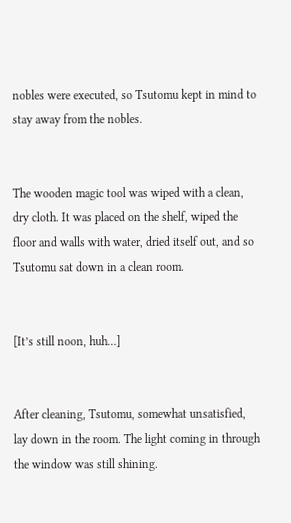nobles were executed, so Tsutomu kept in mind to stay away from the nobles.


The wooden magic tool was wiped with a clean, dry cloth. It was placed on the shelf, wiped the floor and walls with water, dried itself out, and so Tsutomu sat down in a clean room.


[It’s still noon, huh…]


After cleaning, Tsutomu, somewhat unsatisfied, lay down in the room. The light coming in through the window was still shining.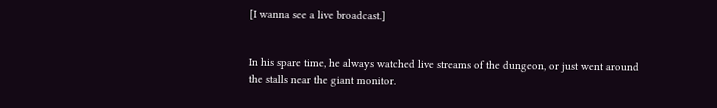[I wanna see a live broadcast.]


In his spare time, he always watched live streams of the dungeon, or just went around the stalls near the giant monitor.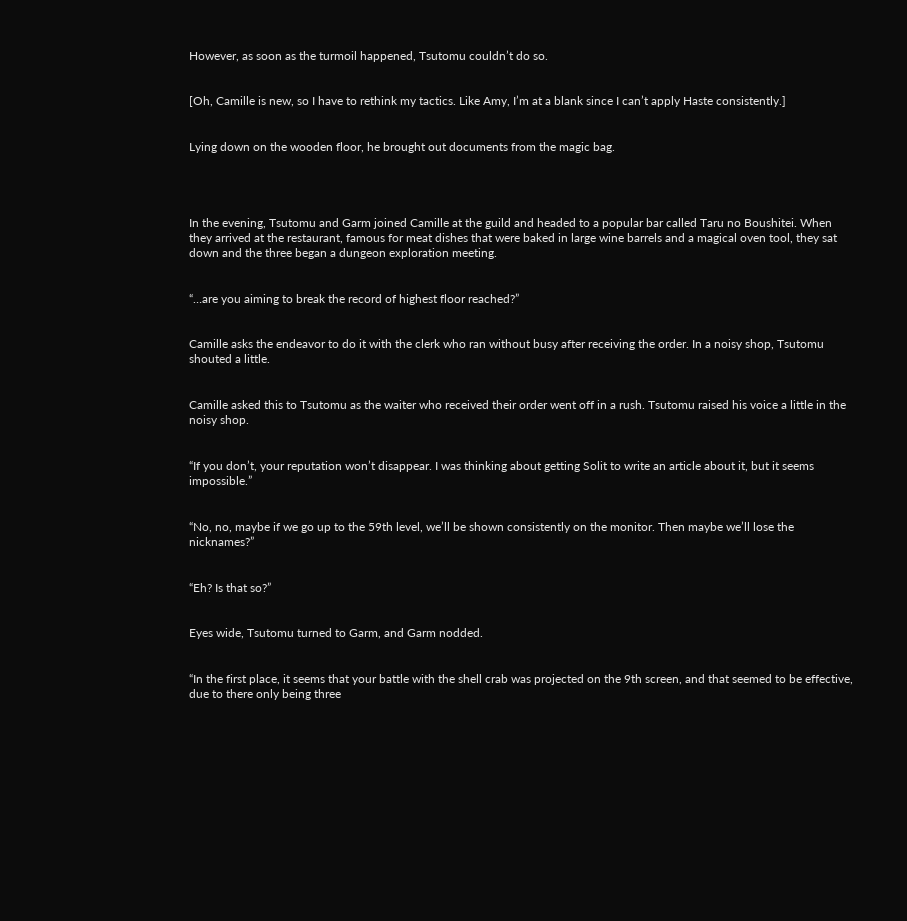However, as soon as the turmoil happened, Tsutomu couldn’t do so.


[Oh, Camille is new, so I have to rethink my tactics. Like Amy, I’m at a blank since I can’t apply Haste consistently.]


Lying down on the wooden floor, he brought out documents from the magic bag.




In the evening, Tsutomu and Garm joined Camille at the guild and headed to a popular bar called Taru no Boushitei. When they arrived at the restaurant, famous for meat dishes that were baked in large wine barrels and a magical oven tool, they sat down and the three began a dungeon exploration meeting.


“…are you aiming to break the record of highest floor reached?”


Camille asks the endeavor to do it with the clerk who ran without busy after receiving the order. In a noisy shop, Tsutomu shouted a little.


Camille asked this to Tsutomu as the waiter who received their order went off in a rush. Tsutomu raised his voice a little in the noisy shop.


“If you don’t, your reputation won’t disappear. I was thinking about getting Solit to write an article about it, but it seems impossible.”


“No, no, maybe if we go up to the 59th level, we’ll be shown consistently on the monitor. Then maybe we’ll lose the nicknames?”


“Eh? Is that so?”


Eyes wide, Tsutomu turned to Garm, and Garm nodded.


“In the first place, it seems that your battle with the shell crab was projected on the 9th screen, and that seemed to be effective, due to there only being three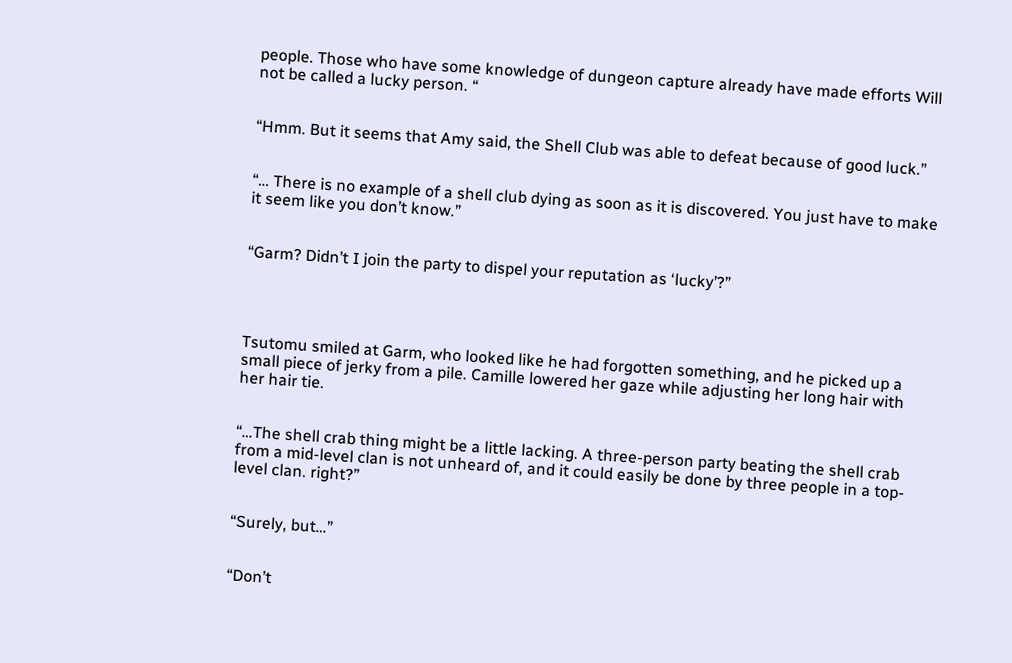people. Those who have some knowledge of dungeon capture already have made efforts Will not be called a lucky person. “


“Hmm. But it seems that Amy said, the Shell Club was able to defeat because of good luck.”


“… There is no example of a shell club dying as soon as it is discovered. You just have to make it seem like you don’t know.”


“Garm? Didn’t I join the party to dispel your reputation as ‘lucky’?”




Tsutomu smiled at Garm, who looked like he had forgotten something, and he picked up a small piece of jerky from a pile. Camille lowered her gaze while adjusting her long hair with her hair tie.


“…The shell crab thing might be a little lacking. A three-person party beating the shell crab from a mid-level clan is not unheard of, and it could easily be done by three people in a top-level clan. right?”


“Surely, but…”


“Don’t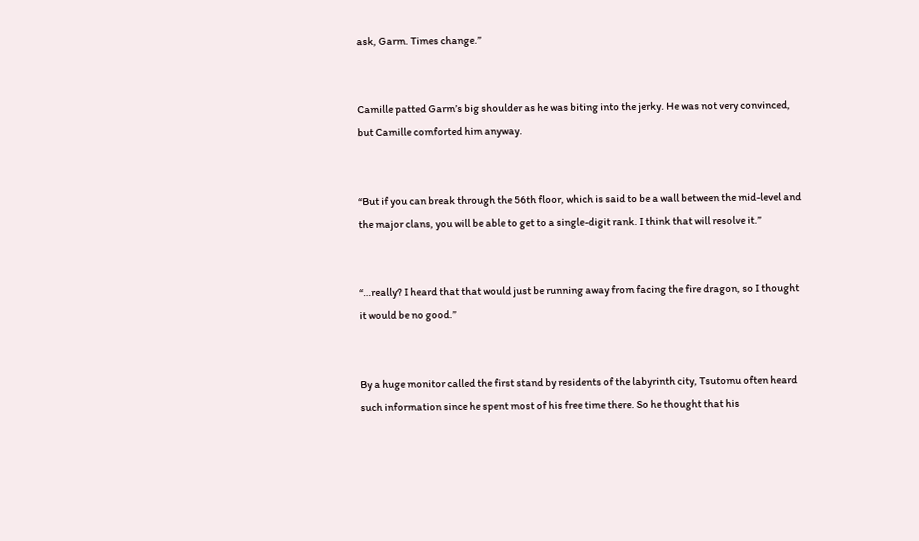ask, Garm. Times change.”


Camille patted Garm’s big shoulder as he was biting into the jerky. He was not very convinced, but Camille comforted him anyway.


“But if you can break through the 56th floor, which is said to be a wall between the mid-level and the major clans, you will be able to get to a single-digit rank. I think that will resolve it.”


“…really? I heard that that would just be running away from facing the fire dragon, so I thought it would be no good.”


By a huge monitor called the first stand by residents of the labyrinth city, Tsutomu often heard such information since he spent most of his free time there. So he thought that his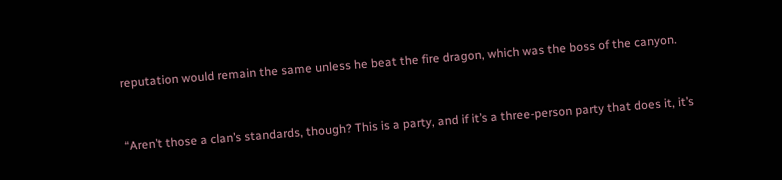reputation would remain the same unless he beat the fire dragon, which was the boss of the canyon.


“Aren’t those a clan’s standards, though? This is a party, and if it’s a three-person party that does it, it’s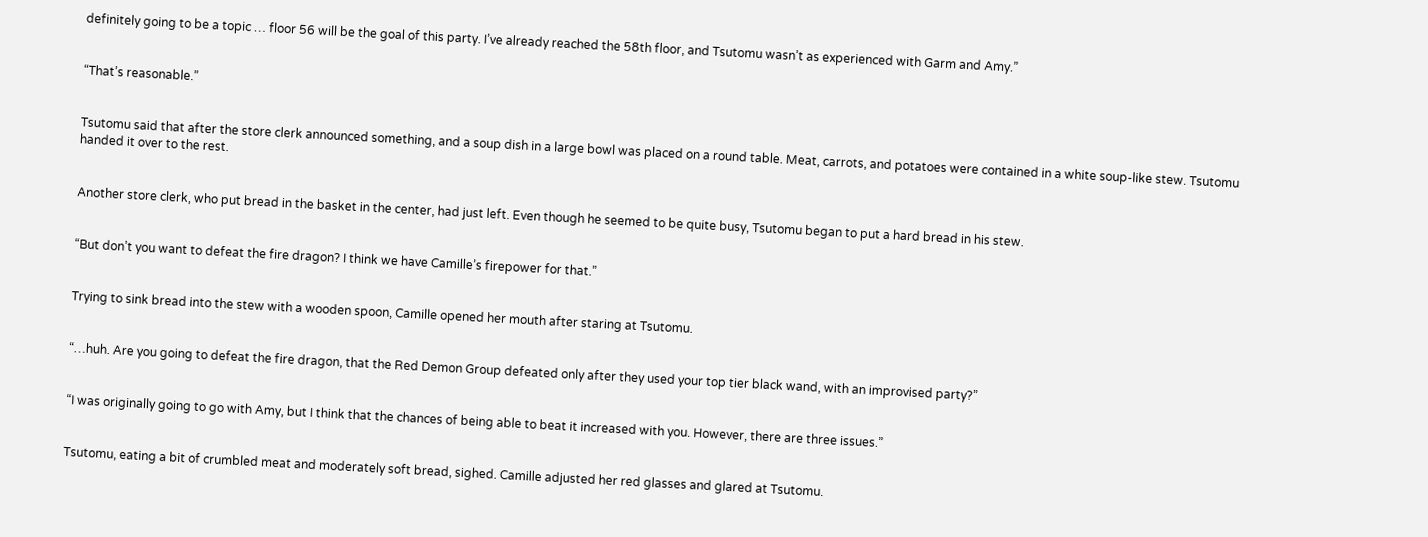definitely going to be a topic … floor 56 will be the goal of this party. I’ve already reached the 58th floor, and Tsutomu wasn’t as experienced with Garm and Amy.”


“That’s reasonable.”


Tsutomu said that after the store clerk announced something, and a soup dish in a large bowl was placed on a round table. Meat, carrots, and potatoes were contained in a white soup-like stew. Tsutomu handed it over to the rest.


Another store clerk, who put bread in the basket in the center, had just left. Even though he seemed to be quite busy, Tsutomu began to put a hard bread in his stew.


“But don’t you want to defeat the fire dragon? I think we have Camille’s firepower for that.”


Trying to sink bread into the stew with a wooden spoon, Camille opened her mouth after staring at Tsutomu.


“…huh. Are you going to defeat the fire dragon, that the Red Demon Group defeated only after they used your top tier black wand, with an improvised party?”


“I was originally going to go with Amy, but I think that the chances of being able to beat it increased with you. However, there are three issues.”


Tsutomu, eating a bit of crumbled meat and moderately soft bread, sighed. Camille adjusted her red glasses and glared at Tsutomu.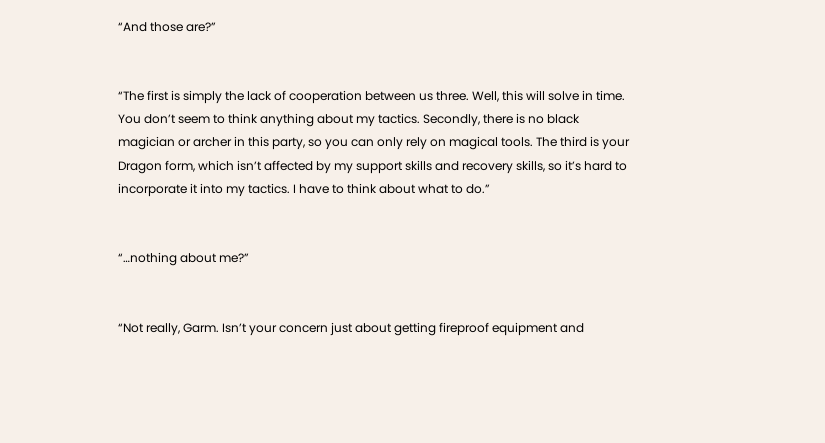“And those are?”


“The first is simply the lack of cooperation between us three. Well, this will solve in time. You don’t seem to think anything about my tactics. Secondly, there is no black magician or archer in this party, so you can only rely on magical tools. The third is your Dragon form, which isn’t affected by my support skills and recovery skills, so it’s hard to incorporate it into my tactics. I have to think about what to do.”


“…nothing about me?”


“Not really, Garm. Isn’t your concern just about getting fireproof equipment and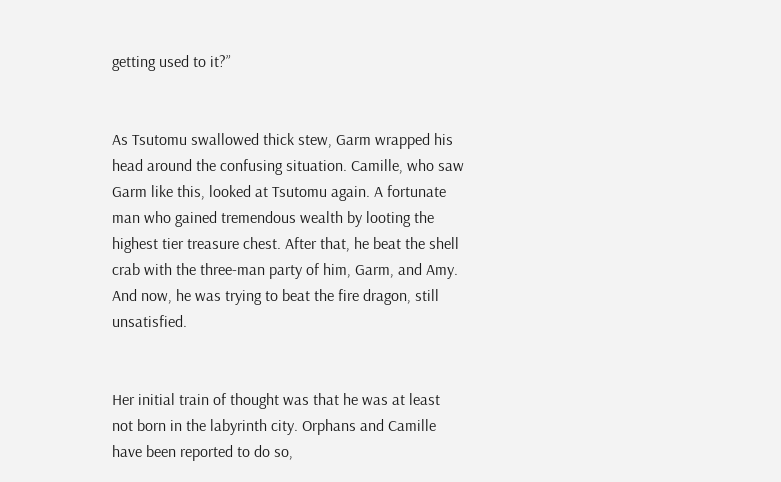getting used to it?”


As Tsutomu swallowed thick stew, Garm wrapped his head around the confusing situation. Camille, who saw Garm like this, looked at Tsutomu again. A fortunate man who gained tremendous wealth by looting the highest tier treasure chest. After that, he beat the shell crab with the three-man party of him, Garm, and Amy. And now, he was trying to beat the fire dragon, still unsatisfied.


Her initial train of thought was that he was at least not born in the labyrinth city. Orphans and Camille have been reported to do so,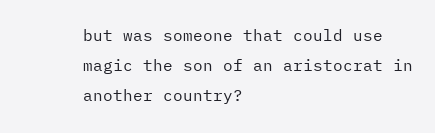but was someone that could use magic the son of an aristocrat in another country?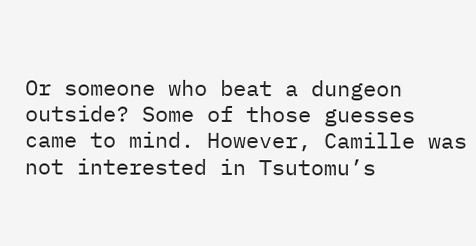Or someone who beat a dungeon outside? Some of those guesses came to mind. However, Camille was not interested in Tsutomu’s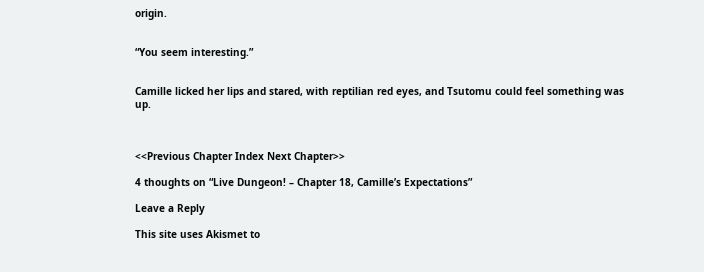origin.


“You seem interesting.”


Camille licked her lips and stared, with reptilian red eyes, and Tsutomu could feel something was up.



<<Previous Chapter Index Next Chapter>>

4 thoughts on “Live Dungeon! – Chapter 18, Camille’s Expectations”

Leave a Reply

This site uses Akismet to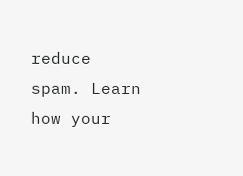reduce spam. Learn how your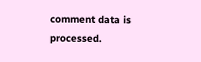comment data is processed.